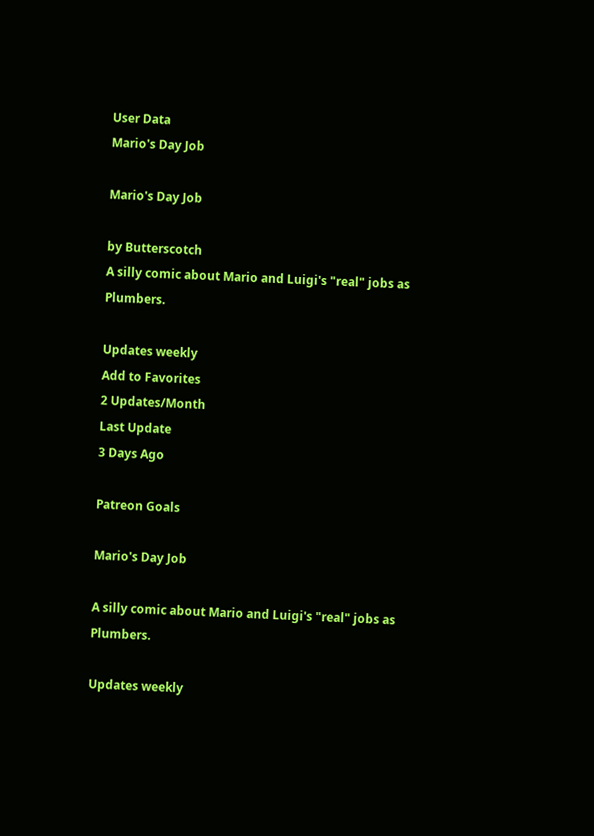User Data
Mario's Day Job

Mario's Day Job

by Butterscotch
A silly comic about Mario and Luigi's "real" jobs as Plumbers.

Updates weekly
Add to Favorites
2 Updates/Month
Last Update
3 Days Ago

Patreon Goals

Mario's Day Job

A silly comic about Mario and Luigi's "real" jobs as Plumbers.

Updates weekly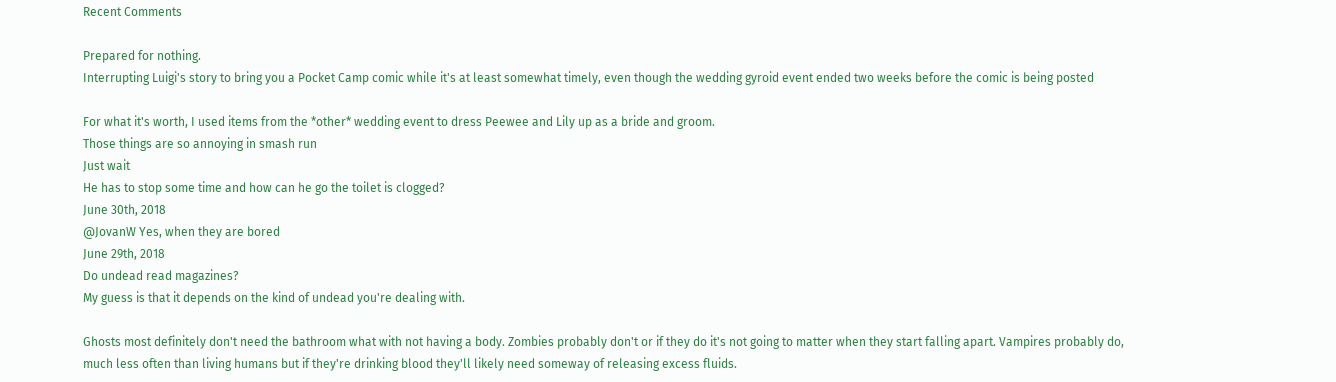Recent Comments

Prepared for nothing.
Interrupting Luigi's story to bring you a Pocket Camp comic while it's at least somewhat timely, even though the wedding gyroid event ended two weeks before the comic is being posted

For what it's worth, I used items from the *other* wedding event to dress Peewee and Lily up as a bride and groom.
Those things are so annoying in smash run
Just wait
He has to stop some time and how can he go the toilet is clogged?
June 30th, 2018
@JovanW Yes, when they are bored
June 29th, 2018
Do undead read magazines?
My guess is that it depends on the kind of undead you're dealing with.

Ghosts most definitely don't need the bathroom what with not having a body. Zombies probably don't or if they do it's not going to matter when they start falling apart. Vampires probably do, much less often than living humans but if they're drinking blood they'll likely need someway of releasing excess fluids.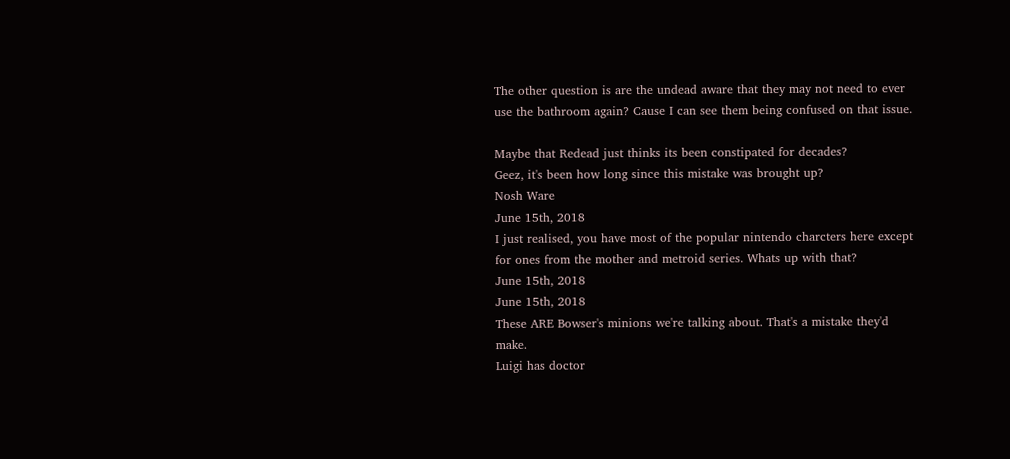The other question is are the undead aware that they may not need to ever use the bathroom again? Cause I can see them being confused on that issue.

Maybe that Redead just thinks its been constipated for decades?
Geez, it's been how long since this mistake was brought up?
Nosh Ware
June 15th, 2018
I just realised, you have most of the popular nintendo charcters here except for ones from the mother and metroid series. Whats up with that?
June 15th, 2018
June 15th, 2018
These ARE Bowser's minions we're talking about. That's a mistake they'd make.
Luigi has doctor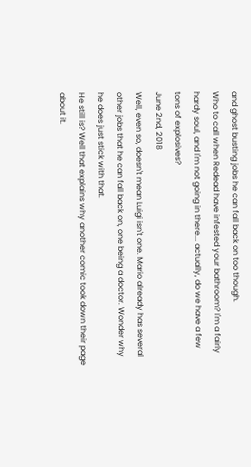and ghost busting jobs he can fall back on too though.
Who to call when Redead have infested your bathroom? I'm a fairly hardy soul, and I'm not going in there... actually, do we have a few tons of explosives?
June 2nd, 2018
Well, even so, doesn't mean Luigi isn't one. Mario already has several other jobs that he can fall back on, one being a doctor. Wonder why he does just stick with that.
He still is? Well that explains why another comic took down their page about it.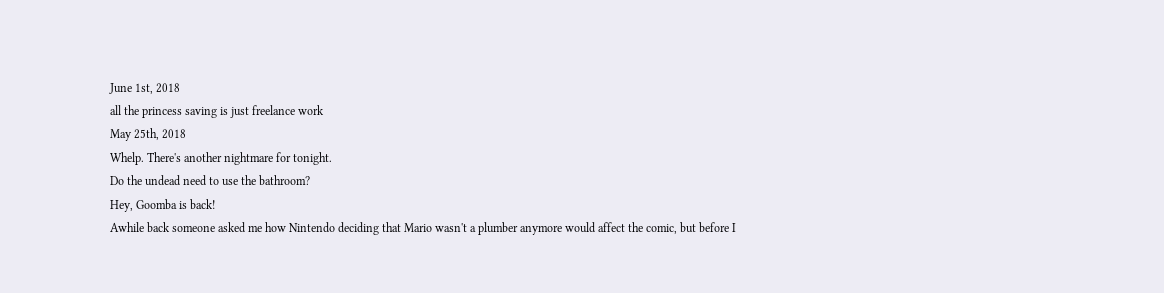June 1st, 2018
all the princess saving is just freelance work
May 25th, 2018
Whelp. There's another nightmare for tonight.
Do the undead need to use the bathroom?
Hey, Goomba is back!
Awhile back someone asked me how Nintendo deciding that Mario wasn't a plumber anymore would affect the comic, but before I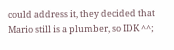could address it, they decided that Mario still is a plumber, so IDK ^^;